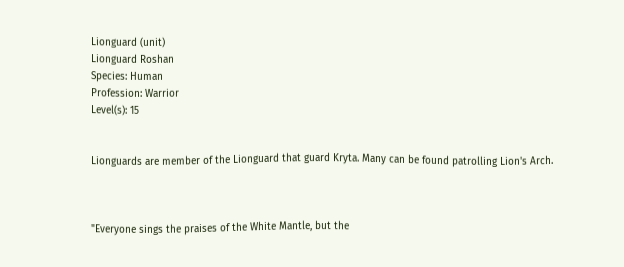Lionguard (unit)
Lionguard Roshan
Species: Human
Profession: Warrior
Level(s): 15


Lionguards are member of the Lionguard that guard Kryta. Many can be found patrolling Lion's Arch.



"Everyone sings the praises of the White Mantle, but the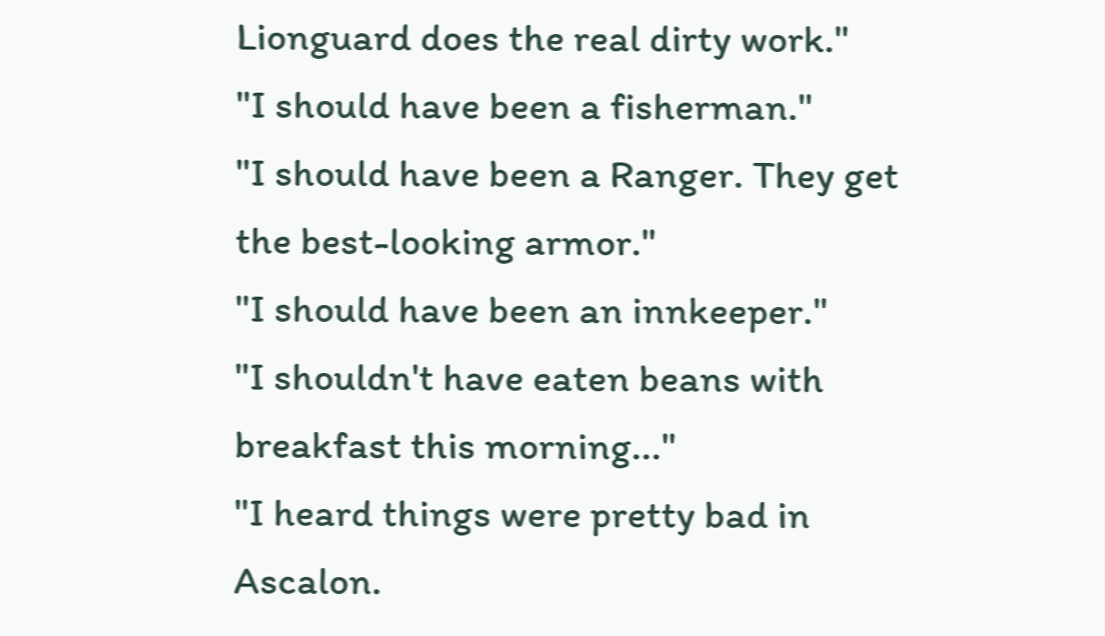Lionguard does the real dirty work."
"I should have been a fisherman."
"I should have been a Ranger. They get the best-looking armor."
"I should have been an innkeeper."
"I shouldn't have eaten beans with breakfast this morning..."
"I heard things were pretty bad in Ascalon.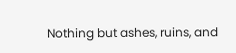Nothing but ashes, ruins, and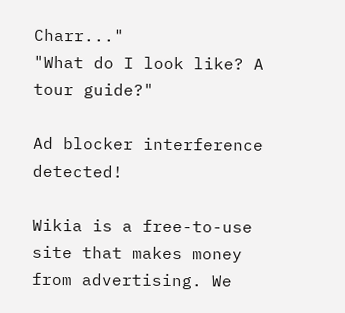Charr..."
"What do I look like? A tour guide?"

Ad blocker interference detected!

Wikia is a free-to-use site that makes money from advertising. We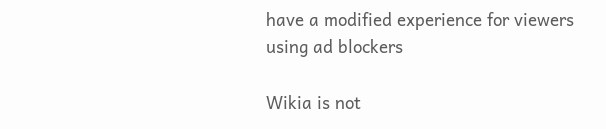have a modified experience for viewers using ad blockers

Wikia is not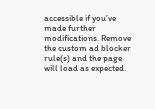accessible if you’ve made further modifications. Remove the custom ad blocker rule(s) and the page will load as expected.